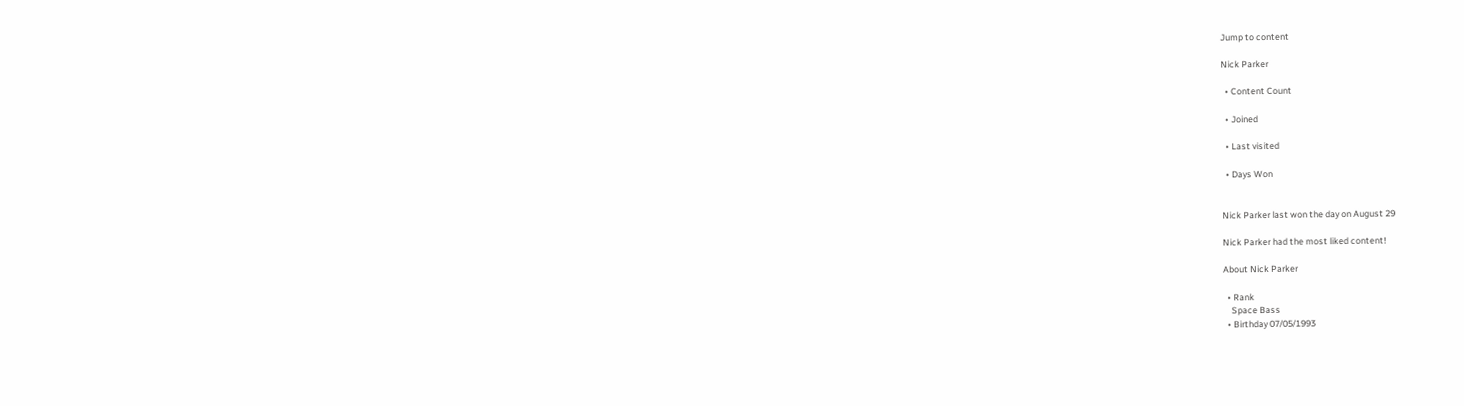Jump to content

Nick Parker

  • Content Count

  • Joined

  • Last visited

  • Days Won


Nick Parker last won the day on August 29

Nick Parker had the most liked content!

About Nick Parker

  • Rank
    Space Bass
  • Birthday 07/05/1993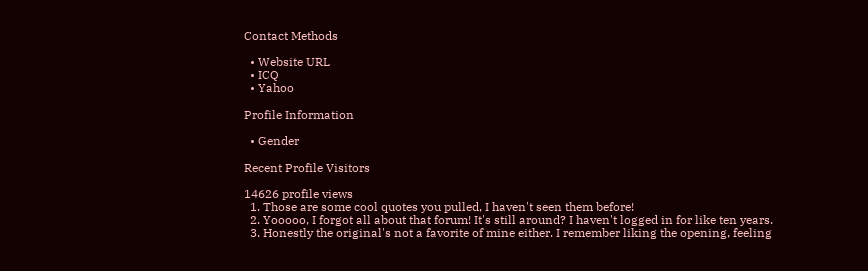Contact Methods

  • Website URL
  • ICQ
  • Yahoo

Profile Information

  • Gender

Recent Profile Visitors

14626 profile views
  1. Those are some cool quotes you pulled, I haven't seen them before!
  2. Yooooo, I forgot all about that forum! It's still around? I haven't logged in for like ten years.
  3. Honestly the original's not a favorite of mine either. I remember liking the opening, feeling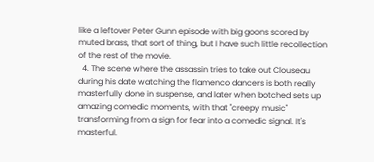like a leftover Peter Gunn episode with big goons scored by muted brass, that sort of thing, but I have such little recollection of the rest of the movie.
  4. The scene where the assassin tries to take out Clouseau during his date watching the flamenco dancers is both really masterfully done in suspense, and later when botched sets up amazing comedic moments, with that "creepy music" transforming from a sign for fear into a comedic signal. It's masterful.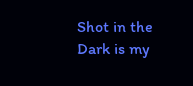Shot in the Dark is my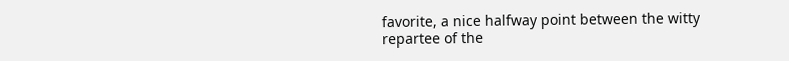favorite, a nice halfway point between the witty repartee of the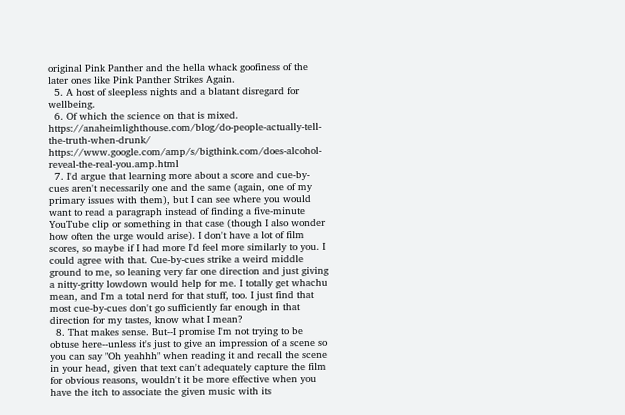original Pink Panther and the hella whack goofiness of the later ones like Pink Panther Strikes Again.
  5. A host of sleepless nights and a blatant disregard for wellbeing.
  6. Of which the science on that is mixed. https://anaheimlighthouse.com/blog/do-people-actually-tell-the-truth-when-drunk/ https://www.google.com/amp/s/bigthink.com/does-alcohol-reveal-the-real-you.amp.html
  7. I'd argue that learning more about a score and cue-by-cues aren't necessarily one and the same (again, one of my primary issues with them), but I can see where you would want to read a paragraph instead of finding a five-minute YouTube clip or something in that case (though I also wonder how often the urge would arise). I don't have a lot of film scores, so maybe if I had more I'd feel more similarly to you. I could agree with that. Cue-by-cues strike a weird middle ground to me, so leaning very far one direction and just giving a nitty-gritty lowdown would help for me. I totally get whachu mean, and I'm a total nerd for that stuff, too. I just find that most cue-by-cues don't go sufficiently far enough in that direction for my tastes, know what I mean?
  8. That makes sense. But--I promise I'm not trying to be obtuse here--unless it's just to give an impression of a scene so you can say "Oh yeahhh" when reading it and recall the scene in your head, given that text can't adequately capture the film for obvious reasons, wouldn't it be more effective when you have the itch to associate the given music with its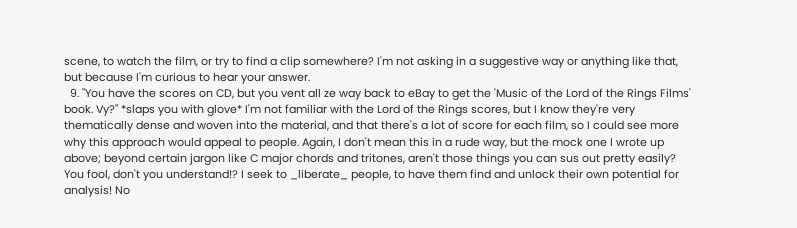scene, to watch the film, or try to find a clip somewhere? I'm not asking in a suggestive way or anything like that, but because I'm curious to hear your answer.
  9. "You have the scores on CD, but you vent all ze way back to eBay to get the 'Music of the Lord of the Rings Films' book. Vy?" *slaps you with glove* I'm not familiar with the Lord of the Rings scores, but I know they're very thematically dense and woven into the material, and that there's a lot of score for each film, so I could see more why this approach would appeal to people. Again, I don't mean this in a rude way, but the mock one I wrote up above; beyond certain jargon like C major chords and tritones, aren't those things you can sus out pretty easily? You fool, don't you understand!? I seek to _liberate_ people, to have them find and unlock their own potential for analysis! No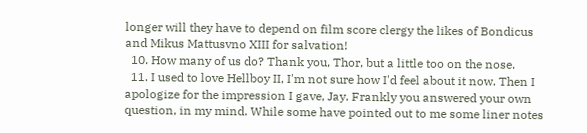longer will they have to depend on film score clergy the likes of Bondicus and Mikus Mattusvno XIII for salvation!
  10. How many of us do? Thank you, Thor, but a little too on the nose.
  11. I used to love Hellboy II, I'm not sure how I'd feel about it now. Then I apologize for the impression I gave, Jay. Frankly you answered your own question, in my mind. While some have pointed out to me some liner notes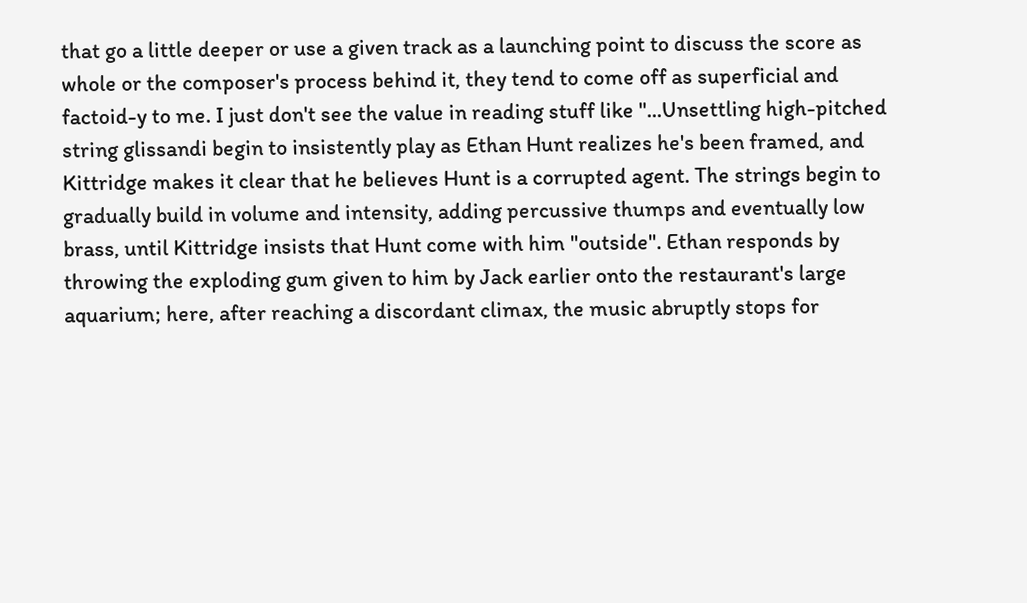that go a little deeper or use a given track as a launching point to discuss the score as whole or the composer's process behind it, they tend to come off as superficial and factoid-y to me. I just don't see the value in reading stuff like "...Unsettling high-pitched string glissandi begin to insistently play as Ethan Hunt realizes he's been framed, and Kittridge makes it clear that he believes Hunt is a corrupted agent. The strings begin to gradually build in volume and intensity, adding percussive thumps and eventually low brass, until Kittridge insists that Hunt come with him "outside". Ethan responds by throwing the exploding gum given to him by Jack earlier onto the restaurant's large aquarium; here, after reaching a discordant climax, the music abruptly stops for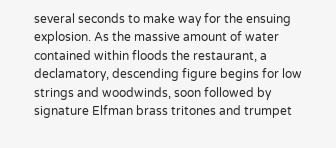several seconds to make way for the ensuing explosion. As the massive amount of water contained within floods the restaurant, a declamatory, descending figure begins for low strings and woodwinds, soon followed by signature Elfman brass tritones and trumpet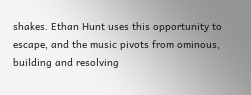shakes. Ethan Hunt uses this opportunity to escape, and the music pivots from ominous, building and resolving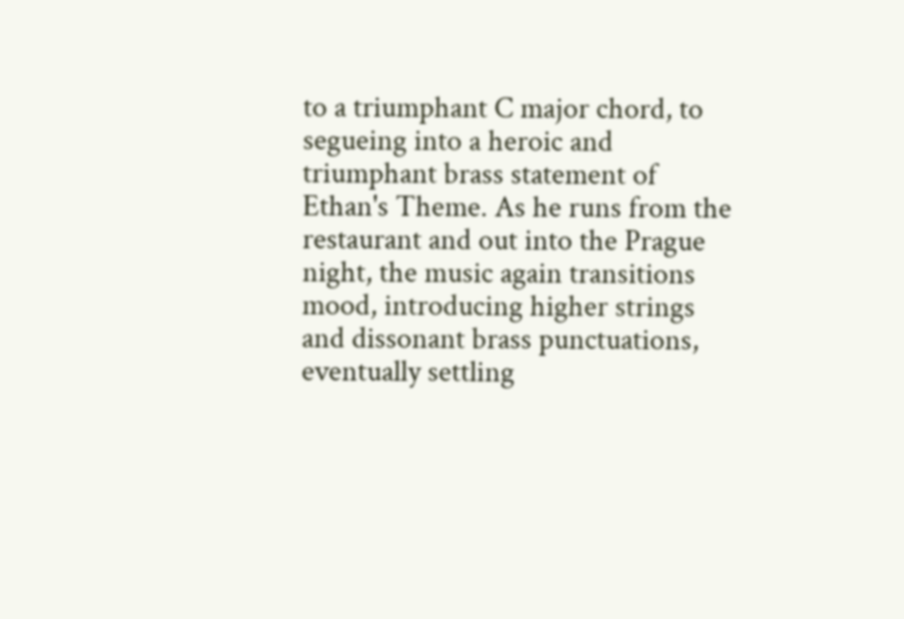to a triumphant C major chord, to segueing into a heroic and triumphant brass statement of Ethan's Theme. As he runs from the restaurant and out into the Prague night, the music again transitions mood, introducing higher strings and dissonant brass punctuations, eventually settling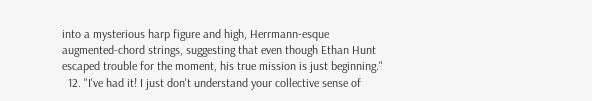into a mysterious harp figure and high, Herrmann-esque augmented-chord strings, suggesting that even though Ethan Hunt escaped trouble for the moment, his true mission is just beginning."
  12. "I've had it! I just don't understand your collective sense of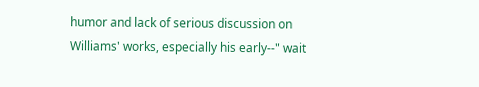humor and lack of serious discussion on Williams' works, especially his early--" wait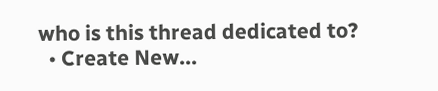who is this thread dedicated to?
  • Create New...